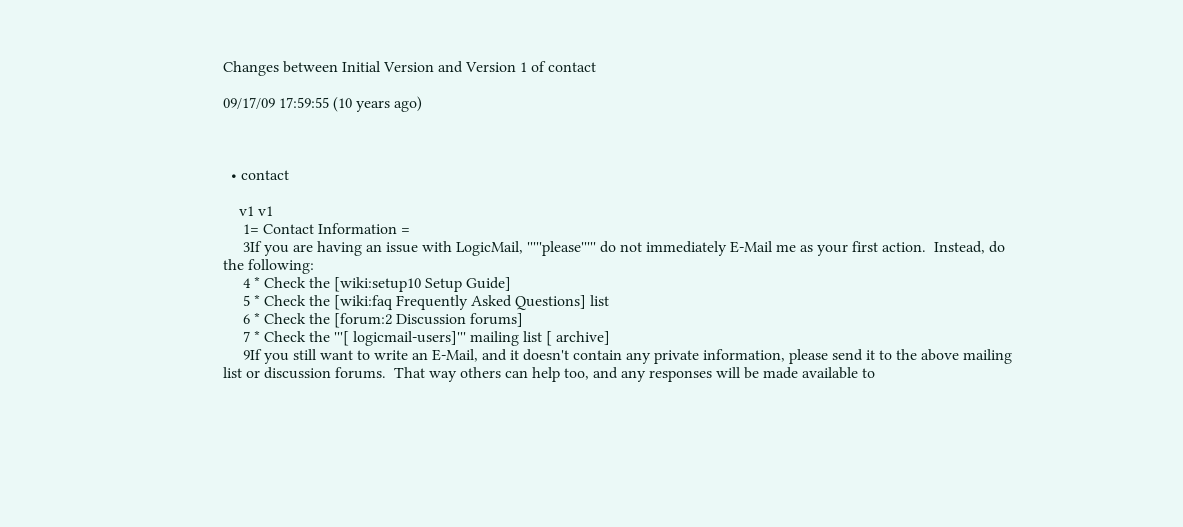Changes between Initial Version and Version 1 of contact

09/17/09 17:59:55 (10 years ago)



  • contact

    v1 v1
     1= Contact Information =
     3If you are having an issue with LogicMail, '''''please''''' do not immediately E-Mail me as your first action.  Instead, do the following:
     4 * Check the [wiki:setup10 Setup Guide]
     5 * Check the [wiki:faq Frequently Asked Questions] list
     6 * Check the [forum:2 Discussion forums]
     7 * Check the '''[ logicmail-users]''' mailing list [ archive]
     9If you still want to write an E-Mail, and it doesn't contain any private information, please send it to the above mailing list or discussion forums.  That way others can help too, and any responses will be made available to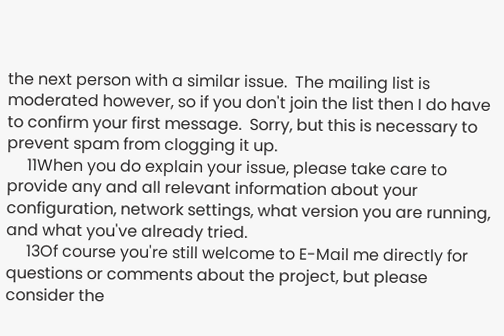the next person with a similar issue.  The mailing list is moderated however, so if you don't join the list then I do have to confirm your first message.  Sorry, but this is necessary to prevent spam from clogging it up.
     11When you do explain your issue, please take care to provide any and all relevant information about your configuration, network settings, what version you are running, and what you've already tried.
     13Of course you're still welcome to E-Mail me directly for questions or comments about the project, but please consider the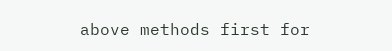above methods first for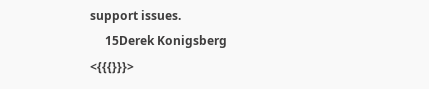support issues.
     15Derek Konigsberg <{{{}}}>